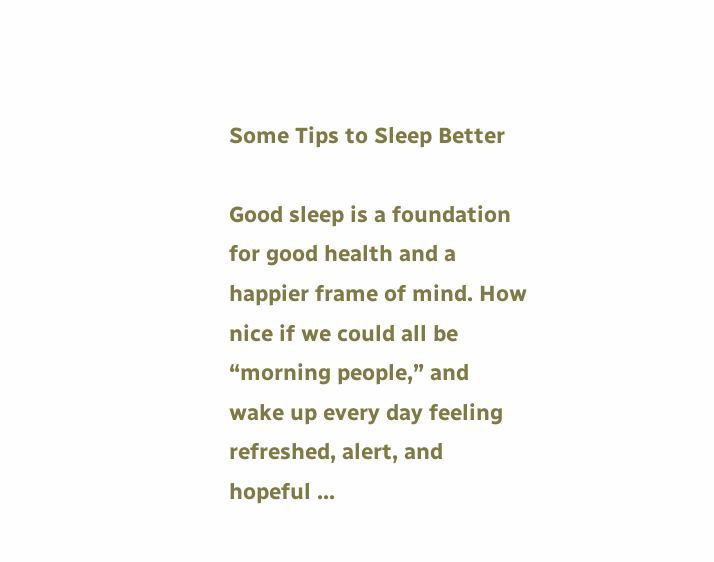Some Tips to Sleep Better

Good sleep is a foundation for good health and a happier frame of mind. How nice if we could all be “morning people,” and wake up every day feeling refreshed, alert, and hopeful ...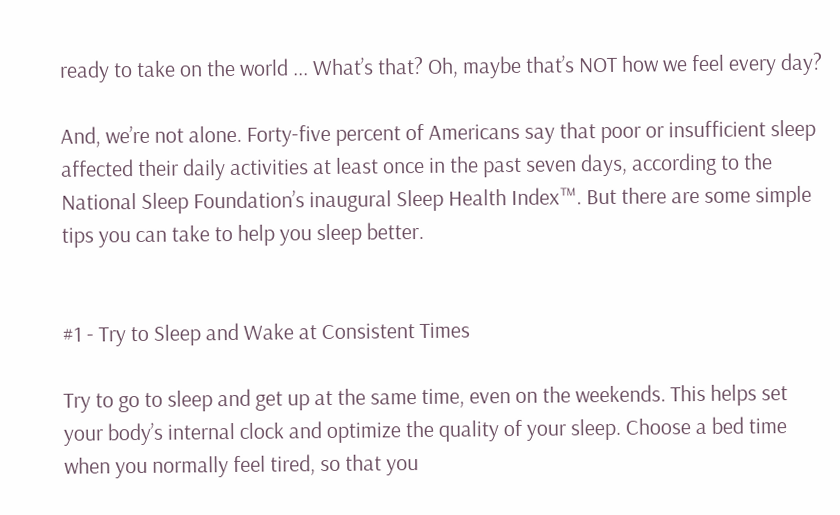ready to take on the world ... What’s that? Oh, maybe that’s NOT how we feel every day?

And, we’re not alone. Forty-five percent of Americans say that poor or insufficient sleep affected their daily activities at least once in the past seven days, according to the National Sleep Foundation’s inaugural Sleep Health Index™. But there are some simple tips you can take to help you sleep better.


#1 - Try to Sleep and Wake at Consistent Times

Try to go to sleep and get up at the same time, even on the weekends. This helps set your body’s internal clock and optimize the quality of your sleep. Choose a bed time when you normally feel tired, so that you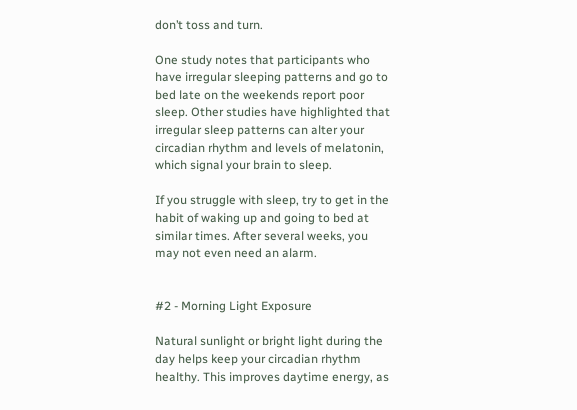don’t toss and turn.

One study notes that participants who have irregular sleeping patterns and go to bed late on the weekends report poor sleep. Other studies have highlighted that irregular sleep patterns can alter your circadian rhythm and levels of melatonin, which signal your brain to sleep.

If you struggle with sleep, try to get in the habit of waking up and going to bed at similar times. After several weeks, you may not even need an alarm.


#2 - Morning Light Exposure

Natural sunlight or bright light during the day helps keep your circadian rhythm healthy. This improves daytime energy, as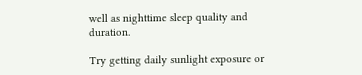well as nighttime sleep quality and duration.

Try getting daily sunlight exposure or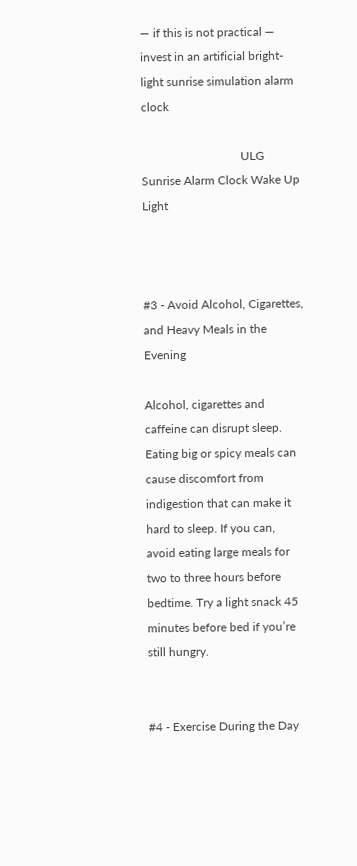— if this is not practical — invest in an artificial bright-light sunrise simulation alarm clock

                                 ULG Sunrise Alarm Clock Wake Up Light



#3 - Avoid Alcohol, Cigarettes, and Heavy Meals in the Evening

Alcohol, cigarettes and caffeine can disrupt sleep. Eating big or spicy meals can cause discomfort from indigestion that can make it hard to sleep. If you can, avoid eating large meals for two to three hours before bedtime. Try a light snack 45 minutes before bed if you’re still hungry.


#4 - Exercise During the Day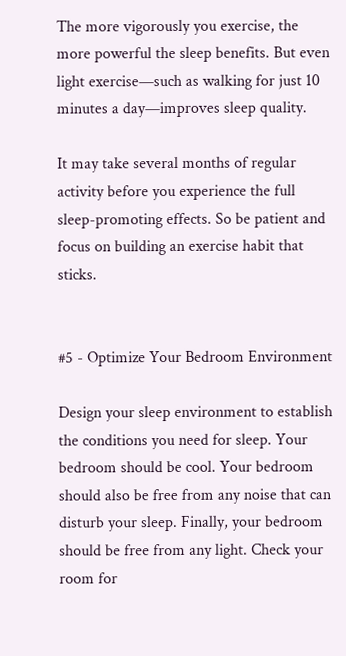The more vigorously you exercise, the more powerful the sleep benefits. But even light exercise—such as walking for just 10 minutes a day—improves sleep quality.

It may take several months of regular activity before you experience the full sleep-promoting effects. So be patient and focus on building an exercise habit that sticks.


#5 - Optimize Your Bedroom Environment

Design your sleep environment to establish the conditions you need for sleep. Your bedroom should be cool. Your bedroom should also be free from any noise that can disturb your sleep. Finally, your bedroom should be free from any light. Check your room for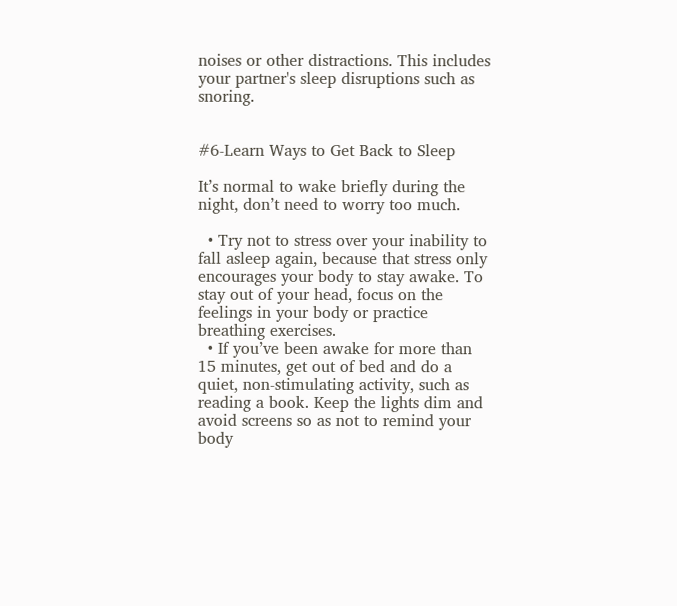noises or other distractions. This includes your partner's sleep disruptions such as snoring.


#6-Learn Ways to Get Back to Sleep

It’s normal to wake briefly during the night, don’t need to worry too much.

  • Try not to stress over your inability to fall asleep again, because that stress only encourages your body to stay awake. To stay out of your head, focus on the feelings in your body or practice breathing exercises.
  • If you’ve been awake for more than 15 minutes, get out of bed and do a quiet, non-stimulating activity, such as reading a book. Keep the lights dim and avoid screens so as not to remind your body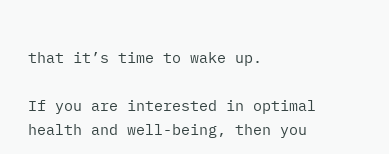that it’s time to wake up.

If you are interested in optimal health and well-being, then you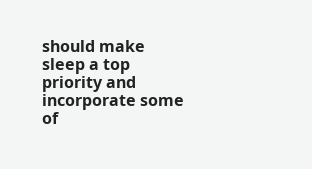should make sleep a top priority and incorporate some of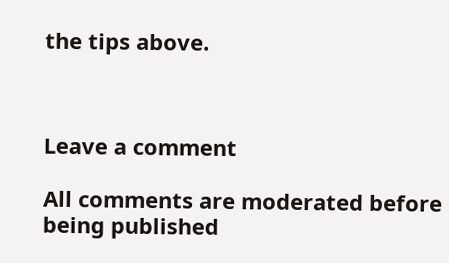the tips above.



Leave a comment

All comments are moderated before being published